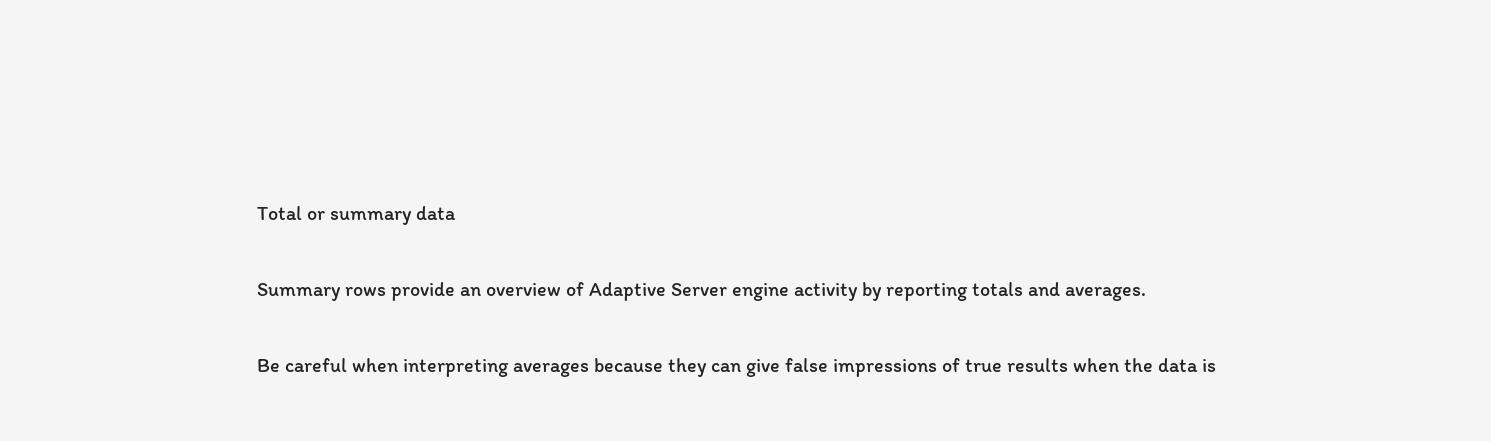Total or summary data

Summary rows provide an overview of Adaptive Server engine activity by reporting totals and averages.

Be careful when interpreting averages because they can give false impressions of true results when the data is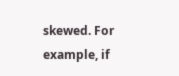skewed. For example, if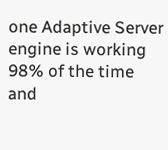one Adaptive Server engine is working 98% of the time and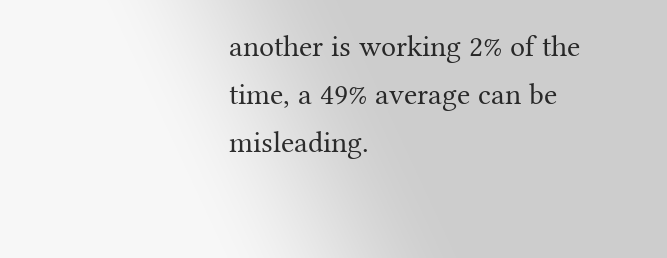another is working 2% of the time, a 49% average can be misleading.